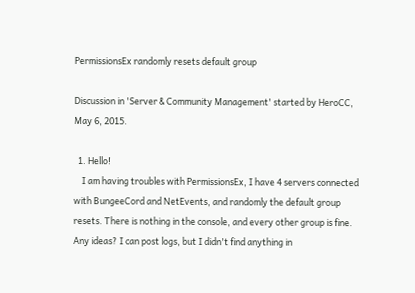PermissionsEx randomly resets default group

Discussion in 'Server & Community Management' started by HeroCC, May 6, 2015.

  1. Hello!
    I am having troubles with PermissionsEx, I have 4 servers connected with BungeeCord and NetEvents, and randomly the default group resets. There is nothing in the console, and every other group is fine. Any ideas? I can post logs, but I didn't find anything in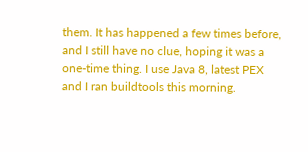them. It has happened a few times before, and I still have no clue, hoping it was a one-time thing. I use Java 8, latest PEX and I ran buildtools this morning.